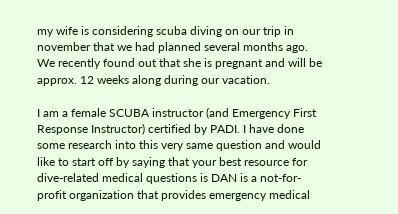my wife is considering scuba diving on our trip in november that we had planned several months ago. We recently found out that she is pregnant and will be approx. 12 weeks along during our vacation.

I am a female SCUBA instructor (and Emergency First Response Instructor) certified by PADI. I have done some research into this very same question and would like to start off by saying that your best resource for dive-related medical questions is DAN is a not-for-profit organization that provides emergency medical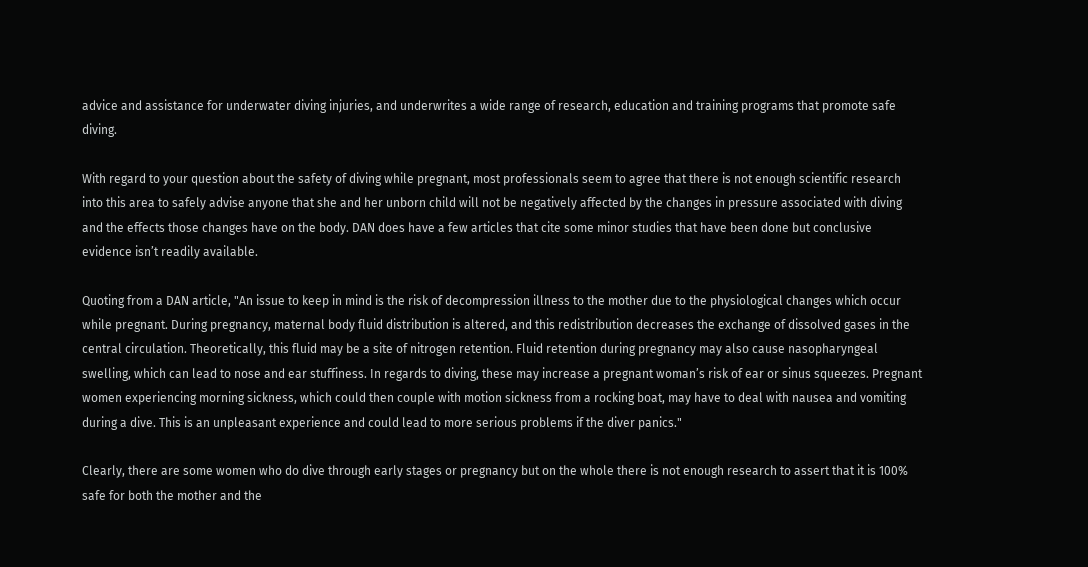advice and assistance for underwater diving injuries, and underwrites a wide range of research, education and training programs that promote safe diving.

With regard to your question about the safety of diving while pregnant, most professionals seem to agree that there is not enough scientific research into this area to safely advise anyone that she and her unborn child will not be negatively affected by the changes in pressure associated with diving and the effects those changes have on the body. DAN does have a few articles that cite some minor studies that have been done but conclusive evidence isn’t readily available.

Quoting from a DAN article, "An issue to keep in mind is the risk of decompression illness to the mother due to the physiological changes which occur while pregnant. During pregnancy, maternal body fluid distribution is altered, and this redistribution decreases the exchange of dissolved gases in the central circulation. Theoretically, this fluid may be a site of nitrogen retention. Fluid retention during pregnancy may also cause nasopharyngeal swelling, which can lead to nose and ear stuffiness. In regards to diving, these may increase a pregnant woman’s risk of ear or sinus squeezes. Pregnant women experiencing morning sickness, which could then couple with motion sickness from a rocking boat, may have to deal with nausea and vomiting during a dive. This is an unpleasant experience and could lead to more serious problems if the diver panics."

Clearly, there are some women who do dive through early stages or pregnancy but on the whole there is not enough research to assert that it is 100% safe for both the mother and the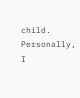child. Personally, I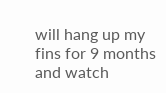will hang up my fins for 9 months and watch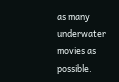as many underwater movies as possible.